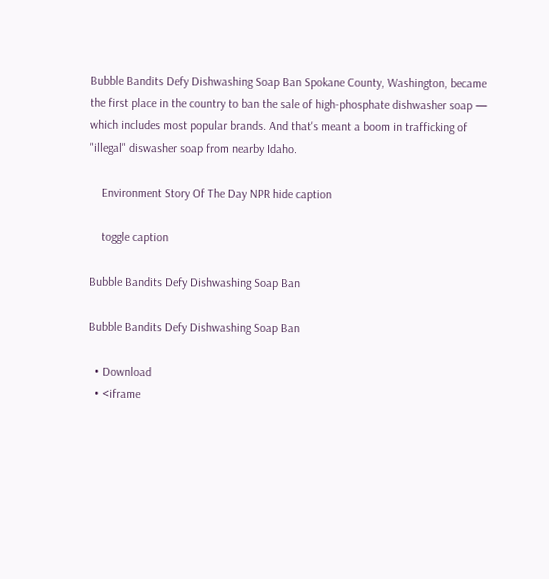Bubble Bandits Defy Dishwashing Soap Ban Spokane County, Washington, became the first place in the country to ban the sale of high-phosphate dishwasher soap — which includes most popular brands. And that's meant a boom in trafficking of "illegal" diswasher soap from nearby Idaho.

    Environment Story Of The Day NPR hide caption

    toggle caption

Bubble Bandits Defy Dishwashing Soap Ban

Bubble Bandits Defy Dishwashing Soap Ban

  • Download
  • <iframe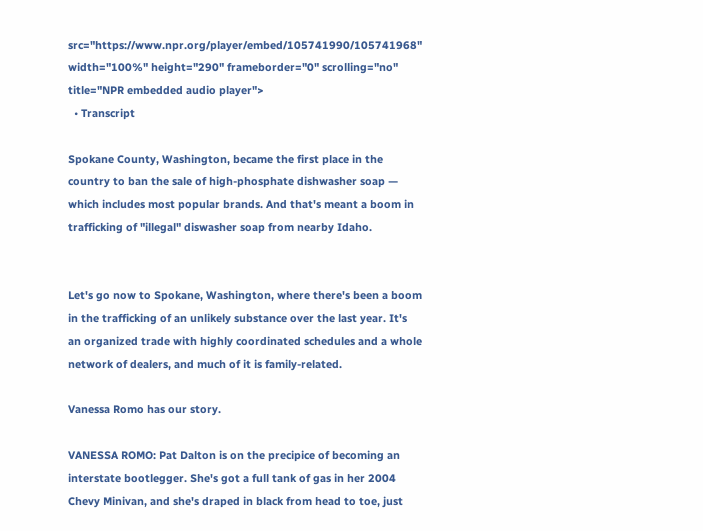src="https://www.npr.org/player/embed/105741990/105741968" width="100%" height="290" frameborder="0" scrolling="no" title="NPR embedded audio player">
  • Transcript

Spokane County, Washington, became the first place in the country to ban the sale of high-phosphate dishwasher soap — which includes most popular brands. And that's meant a boom in trafficking of "illegal" diswasher soap from nearby Idaho.


Let's go now to Spokane, Washington, where there's been a boom in the trafficking of an unlikely substance over the last year. It's an organized trade with highly coordinated schedules and a whole network of dealers, and much of it is family-related.

Vanessa Romo has our story.

VANESSA ROMO: Pat Dalton is on the precipice of becoming an interstate bootlegger. She's got a full tank of gas in her 2004 Chevy Minivan, and she's draped in black from head to toe, just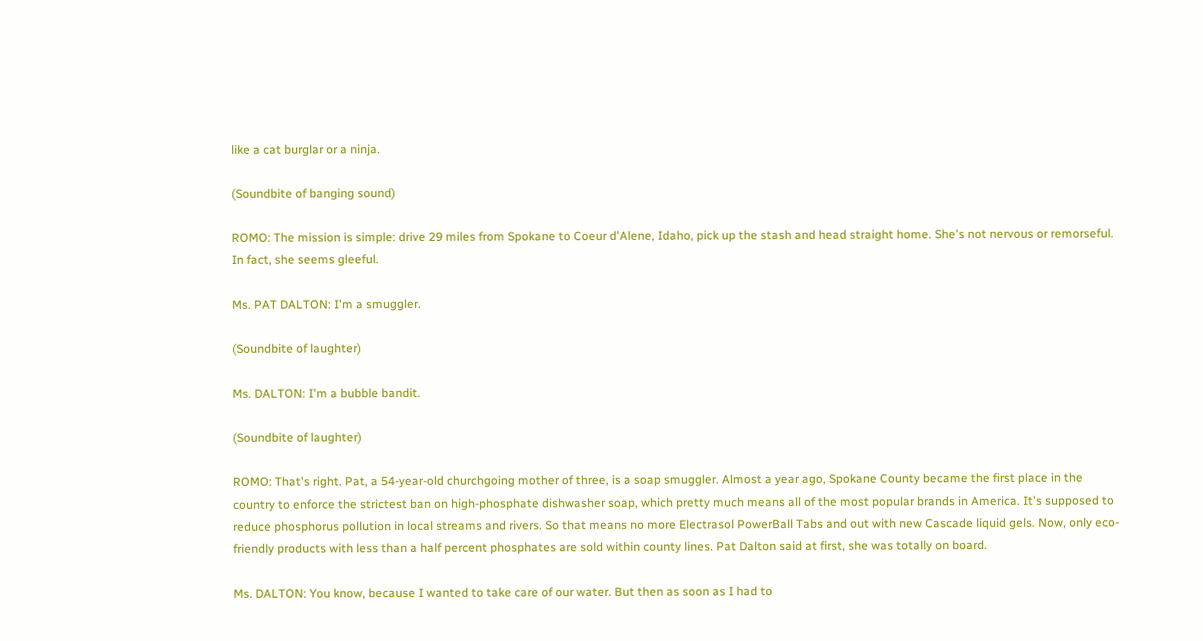like a cat burglar or a ninja.

(Soundbite of banging sound)

ROMO: The mission is simple: drive 29 miles from Spokane to Coeur d'Alene, Idaho, pick up the stash and head straight home. She's not nervous or remorseful. In fact, she seems gleeful.

Ms. PAT DALTON: I'm a smuggler.

(Soundbite of laughter)

Ms. DALTON: I'm a bubble bandit.

(Soundbite of laughter)

ROMO: That's right. Pat, a 54-year-old churchgoing mother of three, is a soap smuggler. Almost a year ago, Spokane County became the first place in the country to enforce the strictest ban on high-phosphate dishwasher soap, which pretty much means all of the most popular brands in America. It's supposed to reduce phosphorus pollution in local streams and rivers. So that means no more Electrasol PowerBall Tabs and out with new Cascade liquid gels. Now, only eco-friendly products with less than a half percent phosphates are sold within county lines. Pat Dalton said at first, she was totally on board.

Ms. DALTON: You know, because I wanted to take care of our water. But then as soon as I had to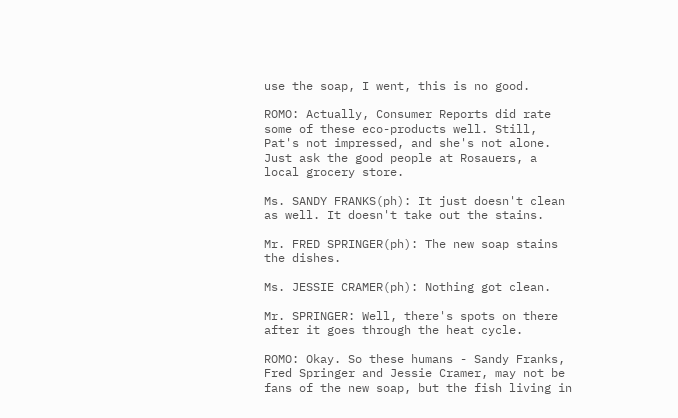use the soap, I went, this is no good.

ROMO: Actually, Consumer Reports did rate some of these eco-products well. Still, Pat's not impressed, and she's not alone. Just ask the good people at Rosauers, a local grocery store.

Ms. SANDY FRANKS(ph): It just doesn't clean as well. It doesn't take out the stains.

Mr. FRED SPRINGER(ph): The new soap stains the dishes.

Ms. JESSIE CRAMER(ph): Nothing got clean.

Mr. SPRINGER: Well, there's spots on there after it goes through the heat cycle.

ROMO: Okay. So these humans - Sandy Franks, Fred Springer and Jessie Cramer, may not be fans of the new soap, but the fish living in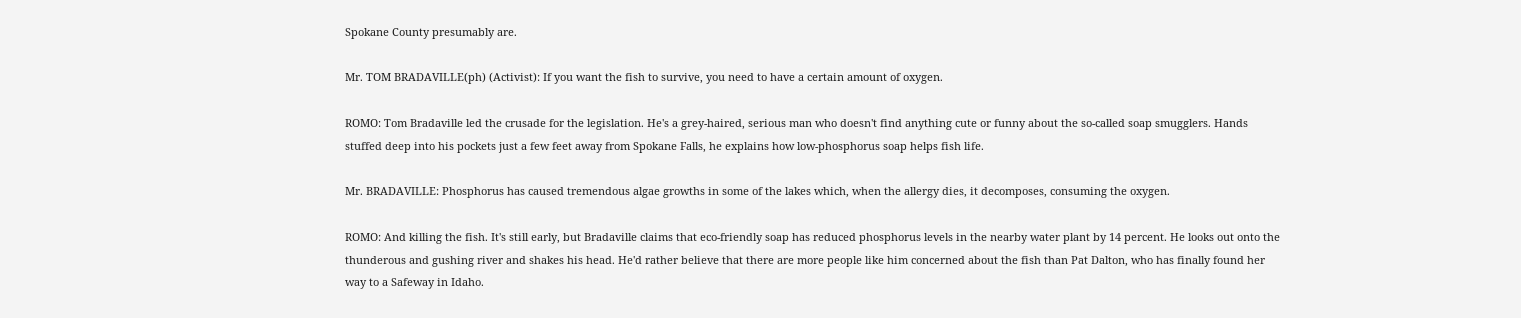Spokane County presumably are.

Mr. TOM BRADAVILLE(ph) (Activist): If you want the fish to survive, you need to have a certain amount of oxygen.

ROMO: Tom Bradaville led the crusade for the legislation. He's a grey-haired, serious man who doesn't find anything cute or funny about the so-called soap smugglers. Hands stuffed deep into his pockets just a few feet away from Spokane Falls, he explains how low-phosphorus soap helps fish life.

Mr. BRADAVILLE: Phosphorus has caused tremendous algae growths in some of the lakes which, when the allergy dies, it decomposes, consuming the oxygen.

ROMO: And killing the fish. It's still early, but Bradaville claims that eco-friendly soap has reduced phosphorus levels in the nearby water plant by 14 percent. He looks out onto the thunderous and gushing river and shakes his head. He'd rather believe that there are more people like him concerned about the fish than Pat Dalton, who has finally found her way to a Safeway in Idaho.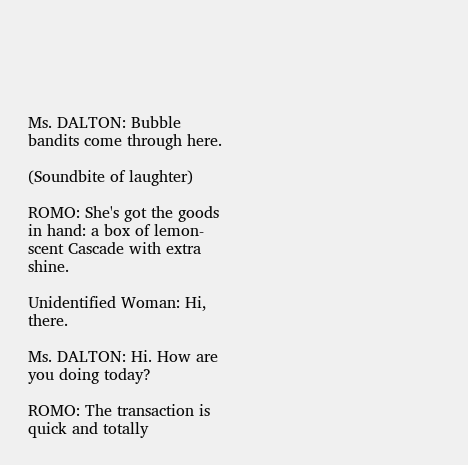Ms. DALTON: Bubble bandits come through here.

(Soundbite of laughter)

ROMO: She's got the goods in hand: a box of lemon-scent Cascade with extra shine.

Unidentified Woman: Hi, there.

Ms. DALTON: Hi. How are you doing today?

ROMO: The transaction is quick and totally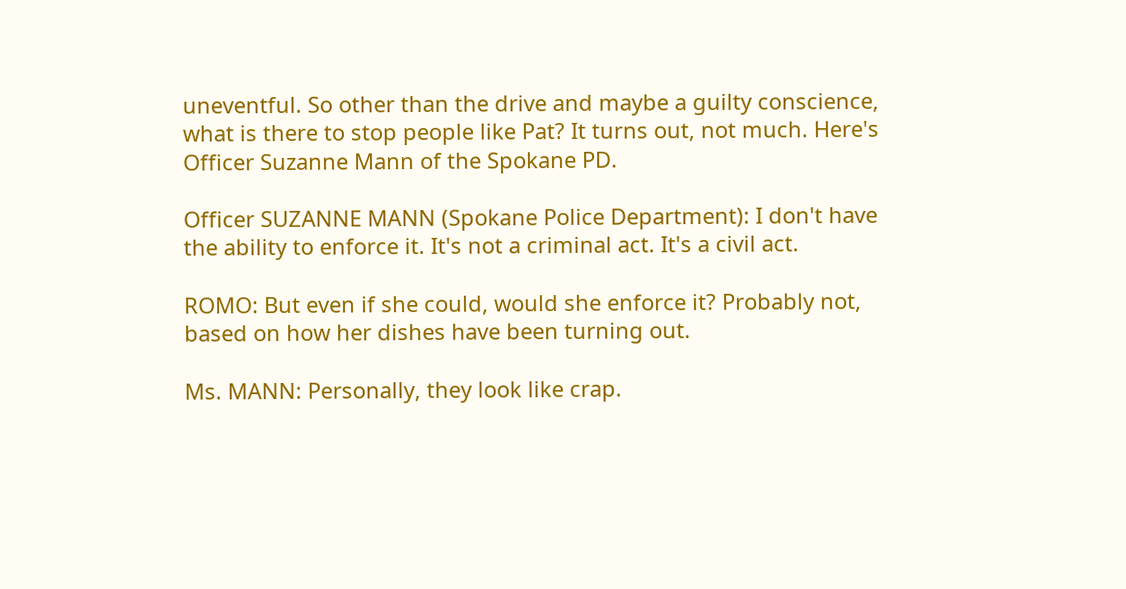uneventful. So other than the drive and maybe a guilty conscience, what is there to stop people like Pat? It turns out, not much. Here's Officer Suzanne Mann of the Spokane PD.

Officer SUZANNE MANN (Spokane Police Department): I don't have the ability to enforce it. It's not a criminal act. It's a civil act.

ROMO: But even if she could, would she enforce it? Probably not, based on how her dishes have been turning out.

Ms. MANN: Personally, they look like crap.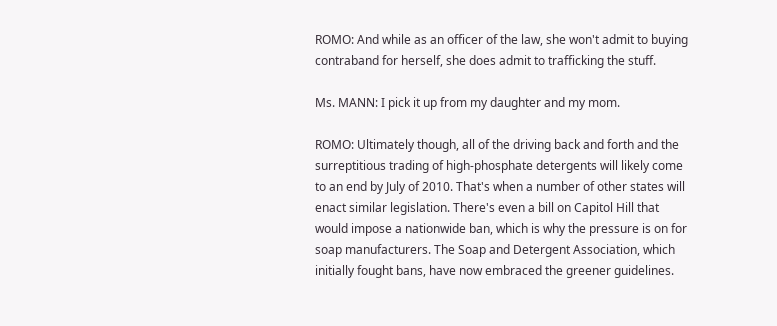ROMO: And while as an officer of the law, she won't admit to buying contraband for herself, she does admit to trafficking the stuff.

Ms. MANN: I pick it up from my daughter and my mom.

ROMO: Ultimately though, all of the driving back and forth and the surreptitious trading of high-phosphate detergents will likely come to an end by July of 2010. That's when a number of other states will enact similar legislation. There's even a bill on Capitol Hill that would impose a nationwide ban, which is why the pressure is on for soap manufacturers. The Soap and Detergent Association, which initially fought bans, have now embraced the greener guidelines.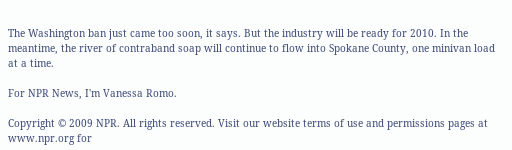The Washington ban just came too soon, it says. But the industry will be ready for 2010. In the meantime, the river of contraband soap will continue to flow into Spokane County, one minivan load at a time.

For NPR News, I'm Vanessa Romo.

Copyright © 2009 NPR. All rights reserved. Visit our website terms of use and permissions pages at www.npr.org for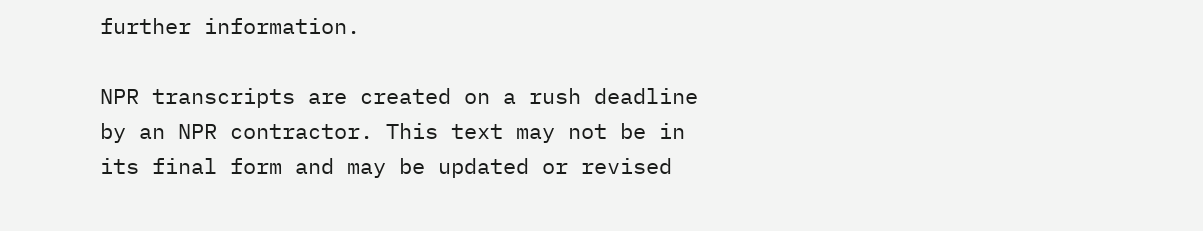further information.

NPR transcripts are created on a rush deadline by an NPR contractor. This text may not be in its final form and may be updated or revised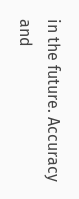in the future. Accuracy and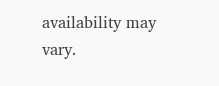availability may vary.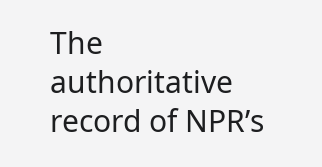The authoritative record of NPR’s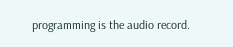programming is the audio record.